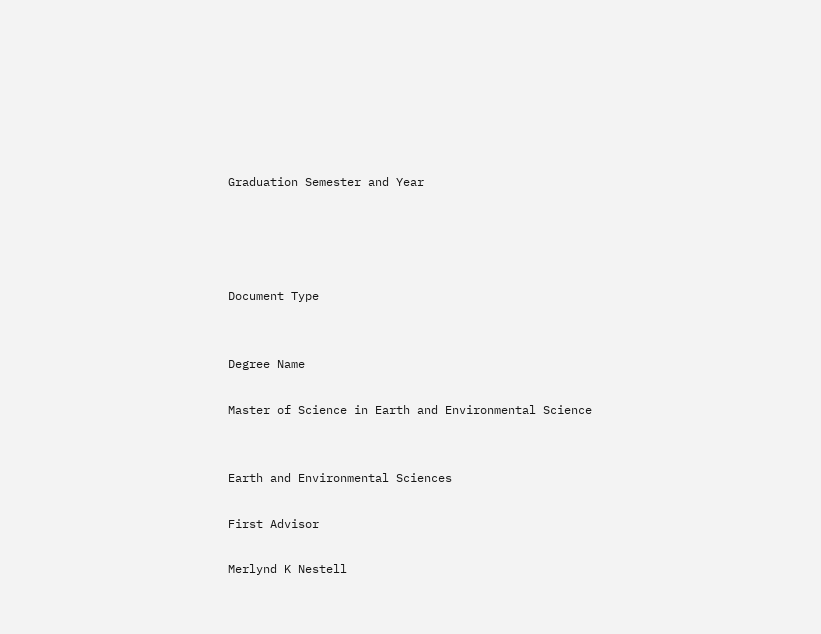Graduation Semester and Year




Document Type


Degree Name

Master of Science in Earth and Environmental Science


Earth and Environmental Sciences

First Advisor

Merlynd K Nestell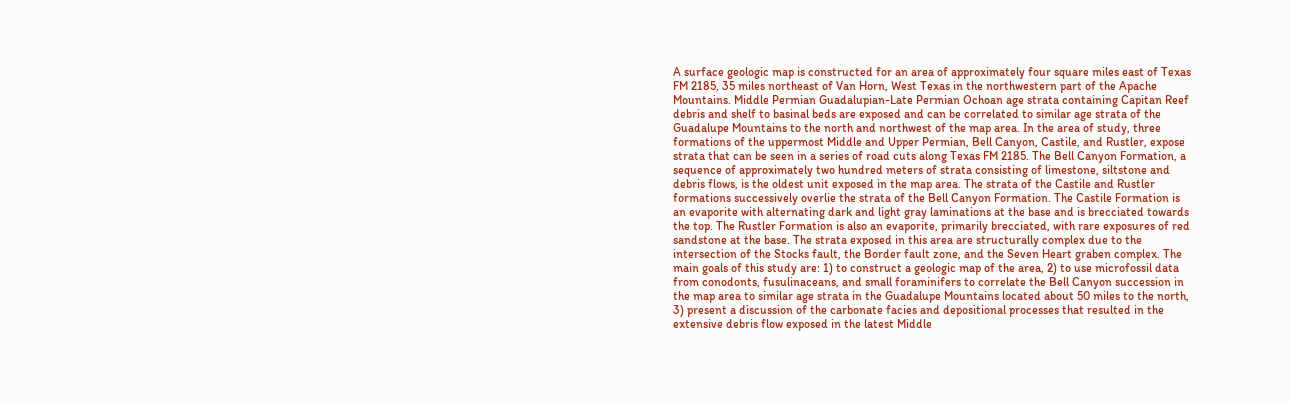A surface geologic map is constructed for an area of approximately four square miles east of Texas FM 2185, 35 miles northeast of Van Horn, West Texas in the northwestern part of the Apache Mountains. Middle Permian Guadalupian-Late Permian Ochoan age strata containing Capitan Reef debris and shelf to basinal beds are exposed and can be correlated to similar age strata of the Guadalupe Mountains to the north and northwest of the map area. In the area of study, three formations of the uppermost Middle and Upper Permian, Bell Canyon, Castile, and Rustler, expose strata that can be seen in a series of road cuts along Texas FM 2185. The Bell Canyon Formation, a sequence of approximately two hundred meters of strata consisting of limestone, siltstone and debris flows, is the oldest unit exposed in the map area. The strata of the Castile and Rustler formations successively overlie the strata of the Bell Canyon Formation. The Castile Formation is an evaporite with alternating dark and light gray laminations at the base and is brecciated towards the top. The Rustler Formation is also an evaporite, primarily brecciated, with rare exposures of red sandstone at the base. The strata exposed in this area are structurally complex due to the intersection of the Stocks fault, the Border fault zone, and the Seven Heart graben complex. The main goals of this study are: 1) to construct a geologic map of the area, 2) to use microfossil data from conodonts, fusulinaceans, and small foraminifers to correlate the Bell Canyon succession in the map area to similar age strata in the Guadalupe Mountains located about 50 miles to the north, 3) present a discussion of the carbonate facies and depositional processes that resulted in the extensive debris flow exposed in the latest Middle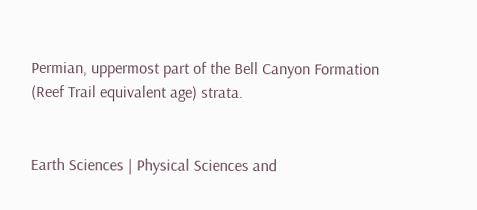Permian, uppermost part of the Bell Canyon Formation (Reef Trail equivalent age) strata.


Earth Sciences | Physical Sciences and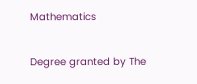Mathematics


Degree granted by The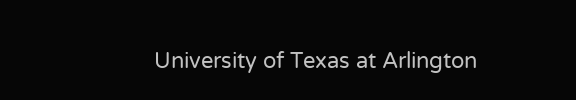University of Texas at Arlington